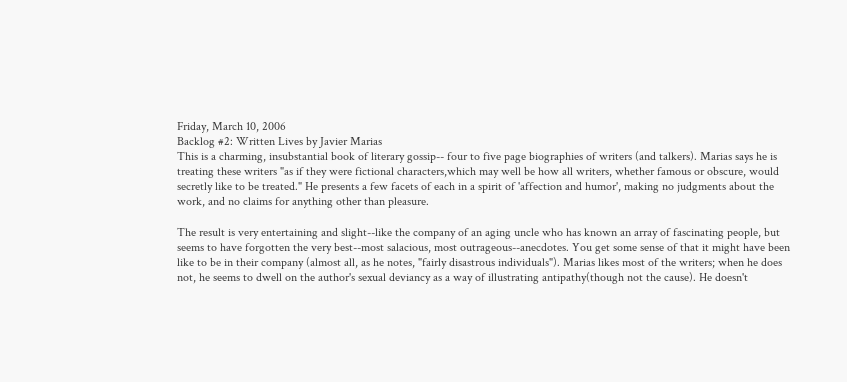Friday, March 10, 2006
Backlog #2: Written Lives by Javier Marias
This is a charming, insubstantial book of literary gossip-- four to five page biographies of writers (and talkers). Marias says he is treating these writers "as if they were fictional characters,which may well be how all writers, whether famous or obscure, would secretly like to be treated." He presents a few facets of each in a spirit of 'affection and humor', making no judgments about the work, and no claims for anything other than pleasure.

The result is very entertaining and slight--like the company of an aging uncle who has known an array of fascinating people, but seems to have forgotten the very best--most salacious, most outrageous--anecdotes. You get some sense of that it might have been like to be in their company (almost all, as he notes, "fairly disastrous individuals"). Marias likes most of the writers; when he does not, he seems to dwell on the author's sexual deviancy as a way of illustrating antipathy(though not the cause). He doesn't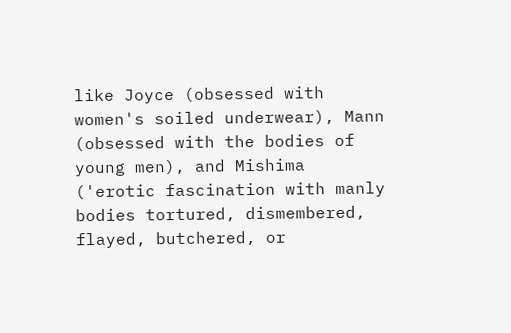like Joyce (obsessed with women's soiled underwear), Mann (obsessed with the bodies of young men), and Mishima ('erotic fascination with manly bodies tortured, dismembered, flayed, butchered, or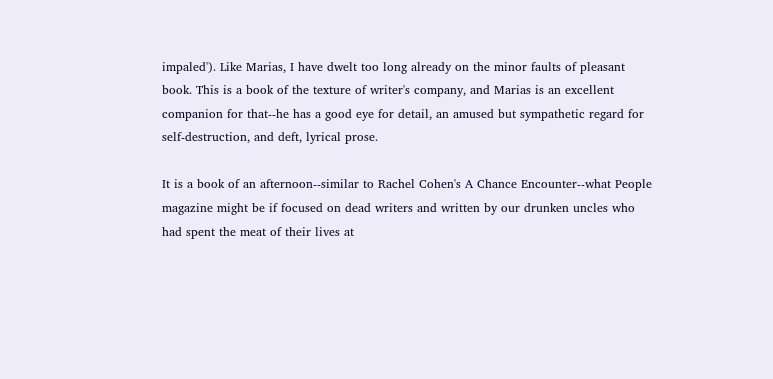impaled'). Like Marias, I have dwelt too long already on the minor faults of pleasant book. This is a book of the texture of writer's company, and Marias is an excellent companion for that--he has a good eye for detail, an amused but sympathetic regard for self-destruction, and deft, lyrical prose.

It is a book of an afternoon--similar to Rachel Cohen's A Chance Encounter--what People magazine might be if focused on dead writers and written by our drunken uncles who had spent the meat of their lives at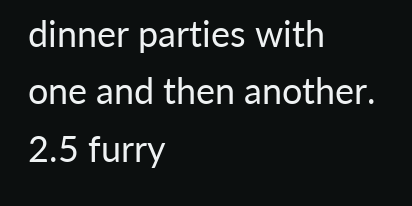dinner parties with one and then another. 2.5 furry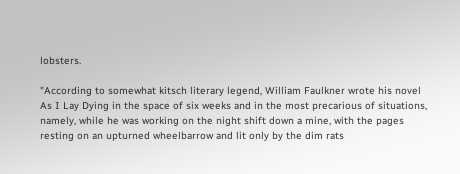lobsters.

"According to somewhat kitsch literary legend, William Faulkner wrote his novel As I Lay Dying in the space of six weeks and in the most precarious of situations, namely, while he was working on the night shift down a mine, with the pages resting on an upturned wheelbarrow and lit only by the dim rats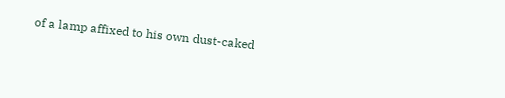of a lamp affixed to his own dust-caked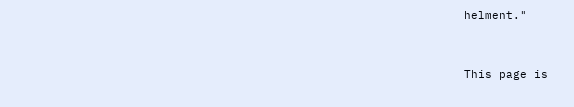helment."


This page is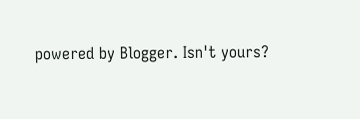powered by Blogger. Isn't yours?